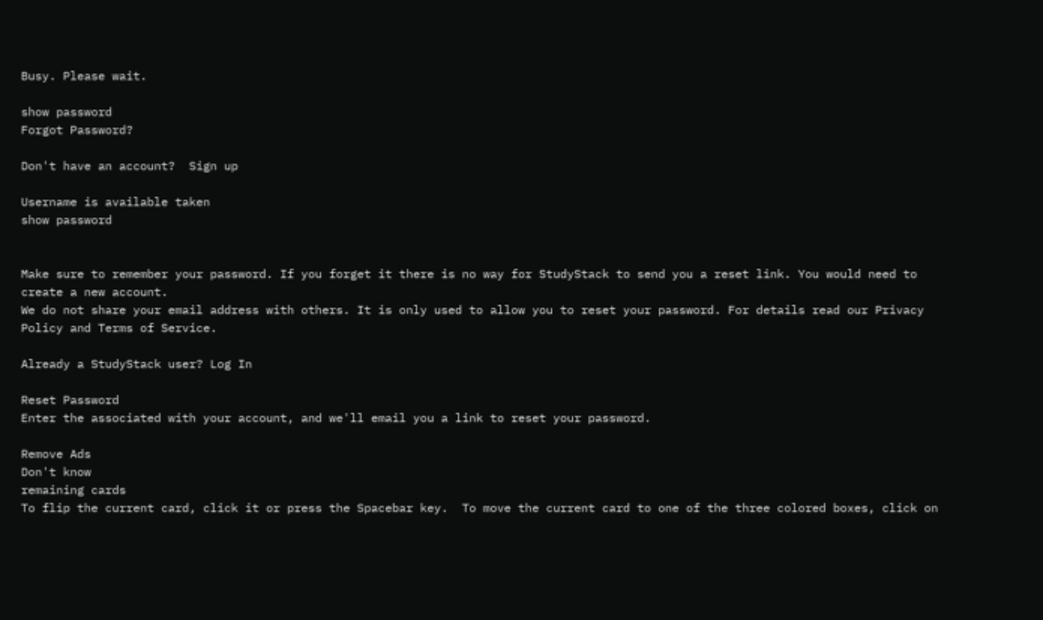Busy. Please wait.

show password
Forgot Password?

Don't have an account?  Sign up

Username is available taken
show password


Make sure to remember your password. If you forget it there is no way for StudyStack to send you a reset link. You would need to create a new account.
We do not share your email address with others. It is only used to allow you to reset your password. For details read our Privacy Policy and Terms of Service.

Already a StudyStack user? Log In

Reset Password
Enter the associated with your account, and we'll email you a link to reset your password.

Remove Ads
Don't know
remaining cards
To flip the current card, click it or press the Spacebar key.  To move the current card to one of the three colored boxes, click on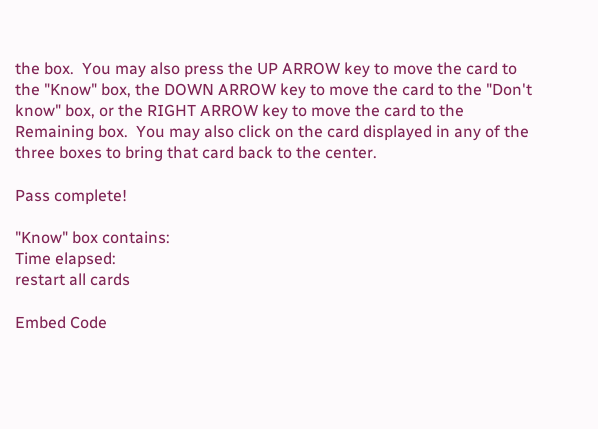the box.  You may also press the UP ARROW key to move the card to the "Know" box, the DOWN ARROW key to move the card to the "Don't know" box, or the RIGHT ARROW key to move the card to the Remaining box.  You may also click on the card displayed in any of the three boxes to bring that card back to the center.

Pass complete!

"Know" box contains:
Time elapsed:
restart all cards

Embed Code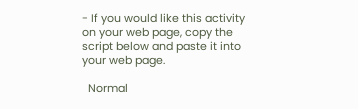- If you would like this activity on your web page, copy the script below and paste it into your web page.

  Normal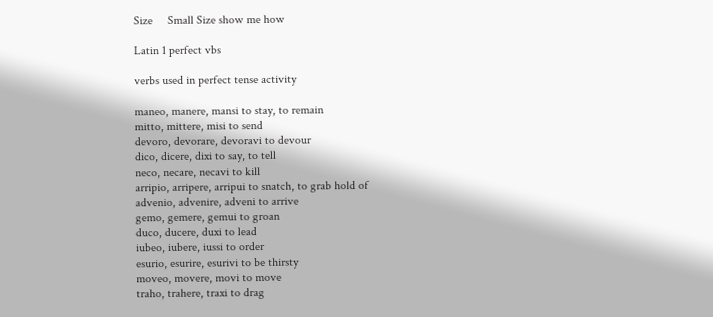Size     Small Size show me how

Latin 1 perfect vbs

verbs used in perfect tense activity

maneo, manere, mansi to stay, to remain
mitto, mittere, misi to send
devoro, devorare, devoravi to devour
dico, dicere, dixi to say, to tell
neco, necare, necavi to kill
arripio, arripere, arripui to snatch, to grab hold of
advenio, advenire, adveni to arrive
gemo, gemere, gemui to groan
duco, ducere, duxi to lead
iubeo, iubere, iussi to order
esurio, esurire, esurivi to be thirsty
moveo, movere, movi to move
traho, trahere, traxi to drag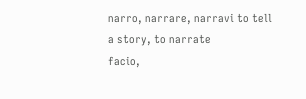narro, narrare, narravi to tell a story, to narrate
facio,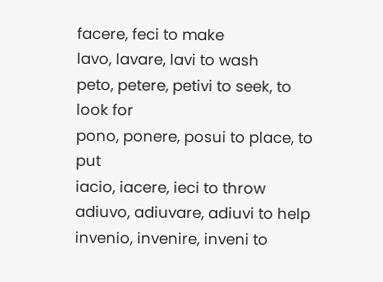facere, feci to make
lavo, lavare, lavi to wash
peto, petere, petivi to seek, to look for
pono, ponere, posui to place, to put
iacio, iacere, ieci to throw
adiuvo, adiuvare, adiuvi to help
invenio, invenire, inveni to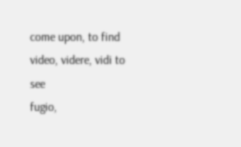come upon, to find
video, videre, vidi to see
fugio,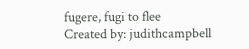fugere, fugi to flee
Created by: judithcampbell